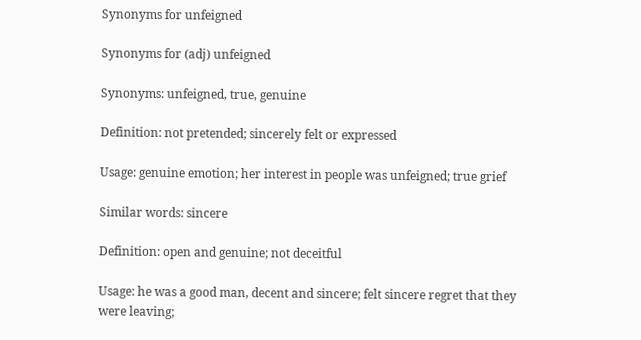Synonyms for unfeigned

Synonyms for (adj) unfeigned

Synonyms: unfeigned, true, genuine

Definition: not pretended; sincerely felt or expressed

Usage: genuine emotion; her interest in people was unfeigned; true grief

Similar words: sincere

Definition: open and genuine; not deceitful

Usage: he was a good man, decent and sincere; felt sincere regret that they were leaving;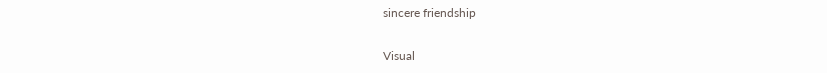sincere friendship

Visual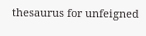thesaurus for unfeigned